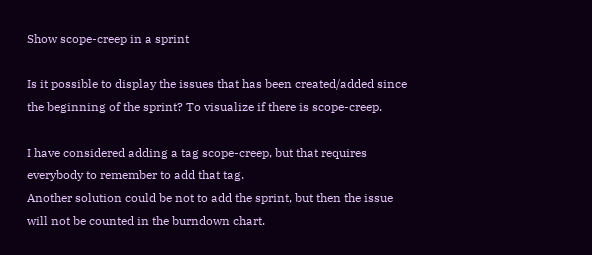Show scope-creep in a sprint

Is it possible to display the issues that has been created/added since the beginning of the sprint? To visualize if there is scope-creep.

I have considered adding a tag scope-creep, but that requires everybody to remember to add that tag.
Another solution could be not to add the sprint, but then the issue will not be counted in the burndown chart.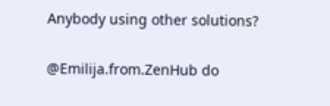Anybody using other solutions?

@Emilija.from.ZenHub do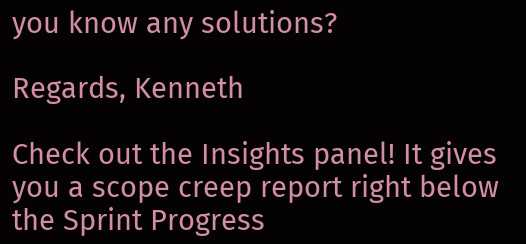you know any solutions?

Regards, Kenneth

Check out the Insights panel! It gives you a scope creep report right below the Sprint Progress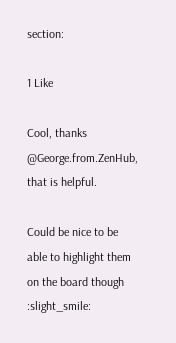section:

1 Like

Cool, thanks @George.from.ZenHub, that is helpful.

Could be nice to be able to highlight them on the board though :slight_smile: